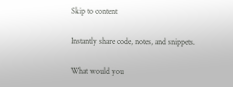Skip to content

Instantly share code, notes, and snippets.

What would you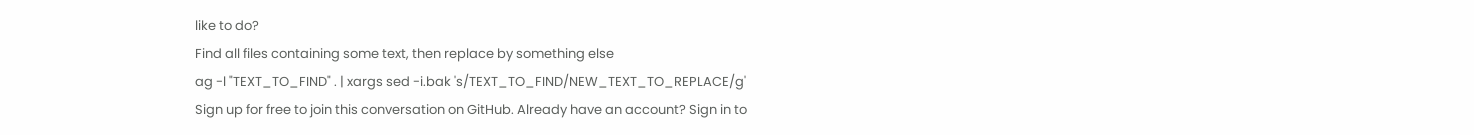like to do?
Find all files containing some text, then replace by something else
ag -l "TEXT_TO_FIND" . | xargs sed -i.bak 's/TEXT_TO_FIND/NEW_TEXT_TO_REPLACE/g'
Sign up for free to join this conversation on GitHub. Already have an account? Sign in to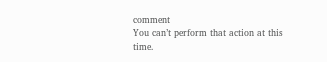comment
You can’t perform that action at this time.